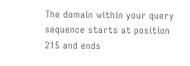The domain within your query sequence starts at position 215 and ends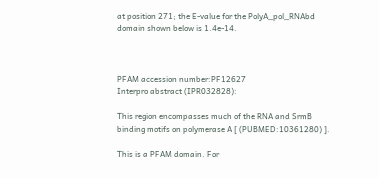at position 271; the E-value for the PolyA_pol_RNAbd domain shown below is 1.4e-14.



PFAM accession number:PF12627
Interpro abstract (IPR032828):

This region encompasses much of the RNA and SrmB binding motifs on polymerase A [ (PUBMED:10361280) ].

This is a PFAM domain. For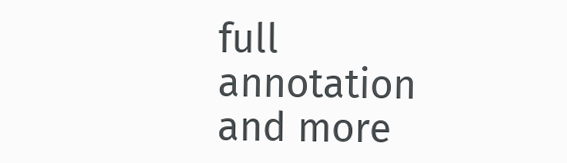full annotation and more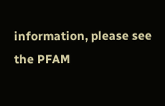information, please see the PFAM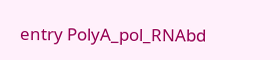entry PolyA_pol_RNAbd